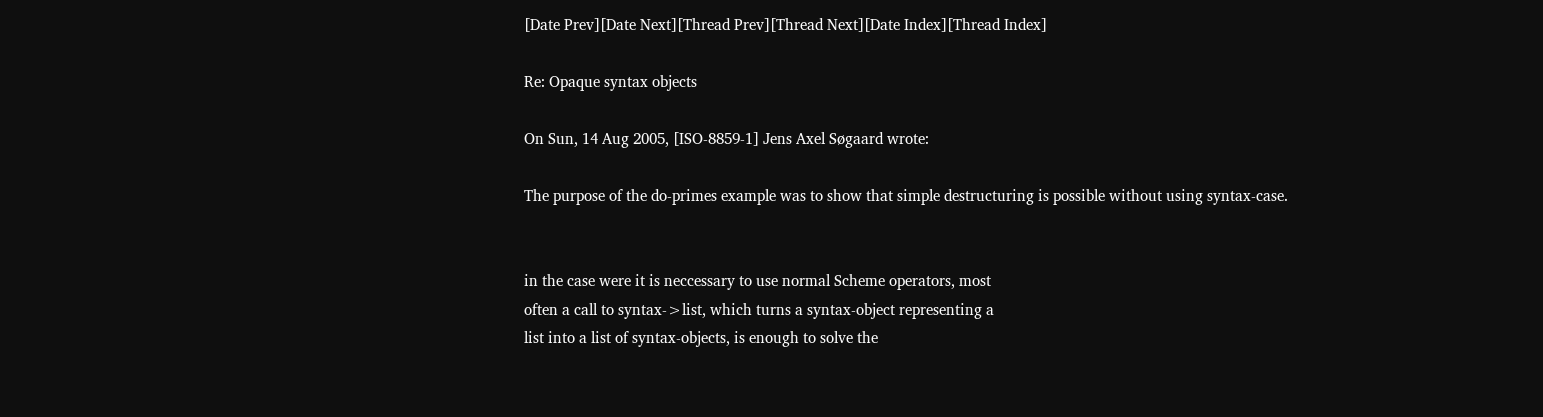[Date Prev][Date Next][Thread Prev][Thread Next][Date Index][Thread Index]

Re: Opaque syntax objects

On Sun, 14 Aug 2005, [ISO-8859-1] Jens Axel Søgaard wrote:

The purpose of the do-primes example was to show that simple destructuring is possible without using syntax-case.


in the case were it is neccessary to use normal Scheme operators, most
often a call to syntax->list, which turns a syntax-object representing a
list into a list of syntax-objects, is enough to solve the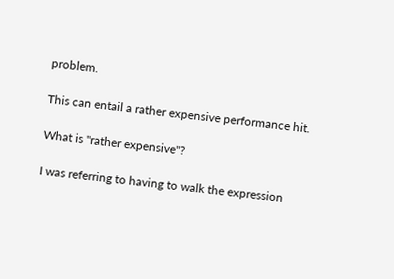problem.

This can entail a rather expensive performance hit.

What is "rather expensive"?

I was referring to having to walk the expression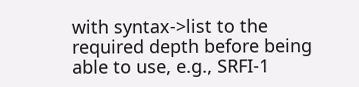with syntax->list to the required depth before being able to use, e.g., SRFI-1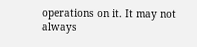operations on it. It may not always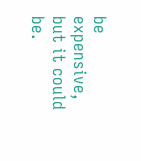be expensive, but it could be.